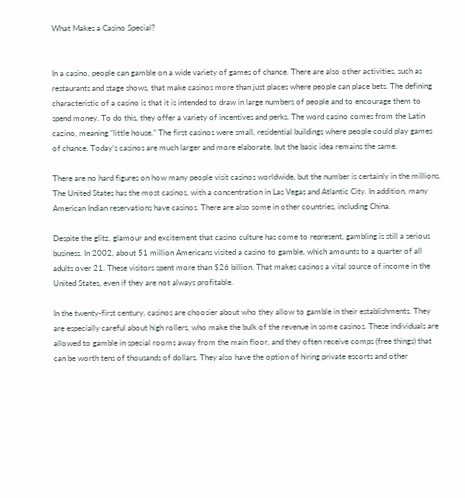What Makes a Casino Special?


In a casino, people can gamble on a wide variety of games of chance. There are also other activities, such as restaurants and stage shows, that make casinos more than just places where people can place bets. The defining characteristic of a casino is that it is intended to draw in large numbers of people and to encourage them to spend money. To do this, they offer a variety of incentives and perks. The word casino comes from the Latin cazino, meaning “little house.” The first casinos were small, residential buildings where people could play games of chance. Today’s casinos are much larger and more elaborate, but the basic idea remains the same.

There are no hard figures on how many people visit casinos worldwide, but the number is certainly in the millions. The United States has the most casinos, with a concentration in Las Vegas and Atlantic City. In addition, many American Indian reservations have casinos. There are also some in other countries, including China.

Despite the glitz, glamour and excitement that casino culture has come to represent, gambling is still a serious business. In 2002, about 51 million Americans visited a casino to gamble, which amounts to a quarter of all adults over 21. These visitors spent more than $26 billion. That makes casinos a vital source of income in the United States, even if they are not always profitable.

In the twenty-first century, casinos are choosier about who they allow to gamble in their establishments. They are especially careful about high rollers, who make the bulk of the revenue in some casinos. These individuals are allowed to gamble in special rooms away from the main floor, and they often receive comps (free things) that can be worth tens of thousands of dollars. They also have the option of hiring private escorts and other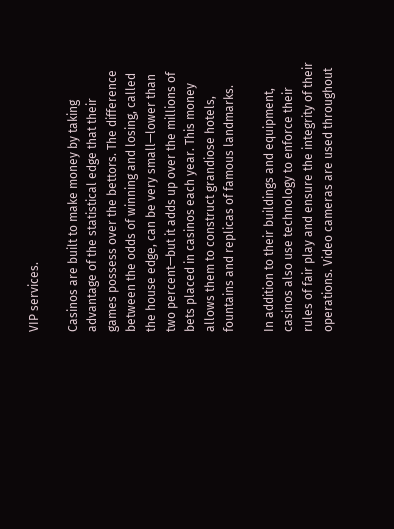VIP services.

Casinos are built to make money by taking advantage of the statistical edge that their games possess over the bettors. The difference between the odds of winning and losing, called the house edge, can be very small—lower than two percent—but it adds up over the millions of bets placed in casinos each year. This money allows them to construct grandiose hotels, fountains and replicas of famous landmarks.

In addition to their buildings and equipment, casinos also use technology to enforce their rules of fair play and ensure the integrity of their operations. Video cameras are used throughout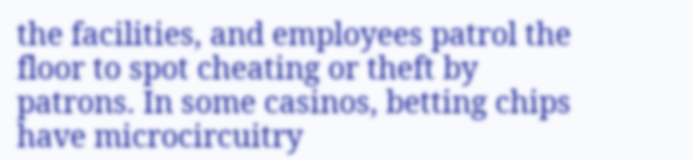the facilities, and employees patrol the floor to spot cheating or theft by patrons. In some casinos, betting chips have microcircuitry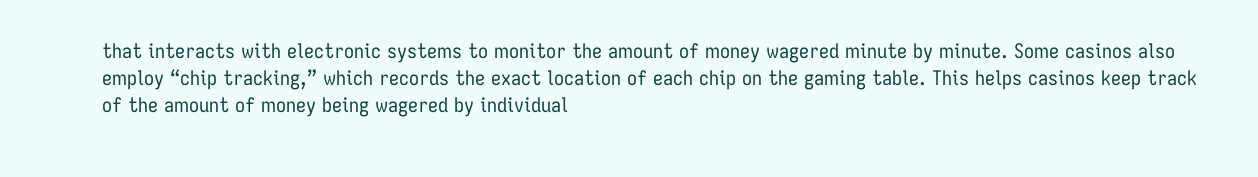that interacts with electronic systems to monitor the amount of money wagered minute by minute. Some casinos also employ “chip tracking,” which records the exact location of each chip on the gaming table. This helps casinos keep track of the amount of money being wagered by individual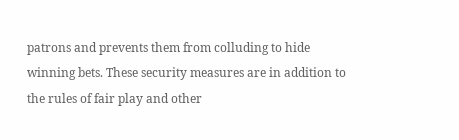patrons and prevents them from colluding to hide winning bets. These security measures are in addition to the rules of fair play and other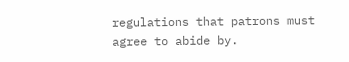regulations that patrons must agree to abide by.